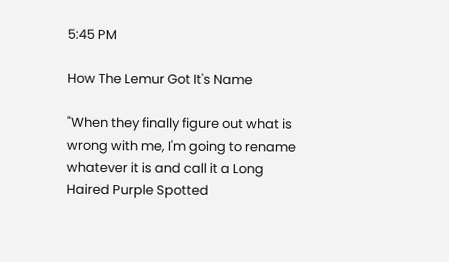5:45 PM

How The Lemur Got It's Name

"When they finally figure out what is wrong with me, I'm going to rename whatever it is and call it a Long Haired Purple Spotted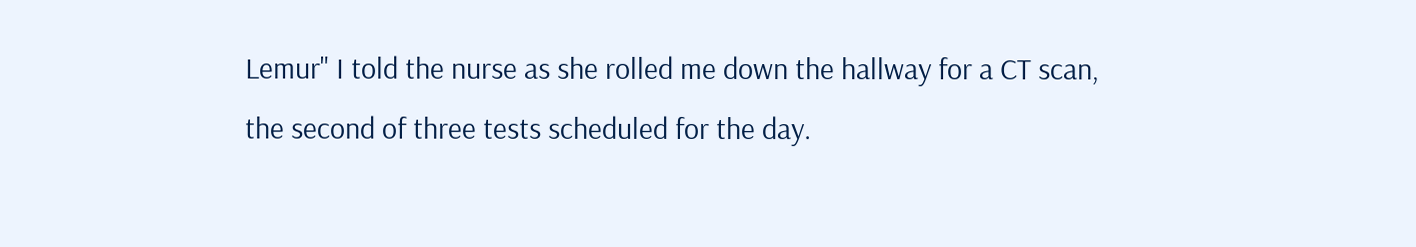Lemur" I told the nurse as she rolled me down the hallway for a CT scan, the second of three tests scheduled for the day.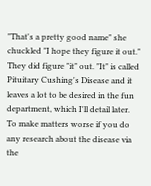"That's a pretty good name" she chuckled "I hope they figure it out."
They did figure "it" out. "It" is called Pituitary Cushing's Disease and it leaves a lot to be desired in the fun department, which I'll detail later. To make matters worse if you do any research about the disease via the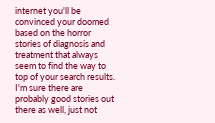internet you'll be convinced your doomed based on the horror stories of diagnosis and treatment that always seem to find the way to top of your search results. I'm sure there are probably good stories out there as well, just not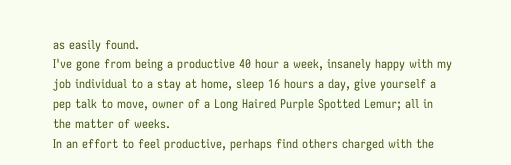as easily found.
I've gone from being a productive 40 hour a week, insanely happy with my job individual to a stay at home, sleep 16 hours a day, give yourself a pep talk to move, owner of a Long Haired Purple Spotted Lemur; all in the matter of weeks.
In an effort to feel productive, perhaps find others charged with the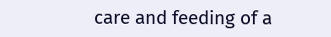care and feeding of a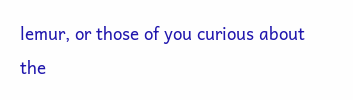lemur, or those of you curious about the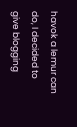havok a lemur can do, I decided to give blogging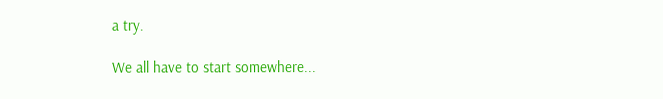a try.

We all have to start somewhere...